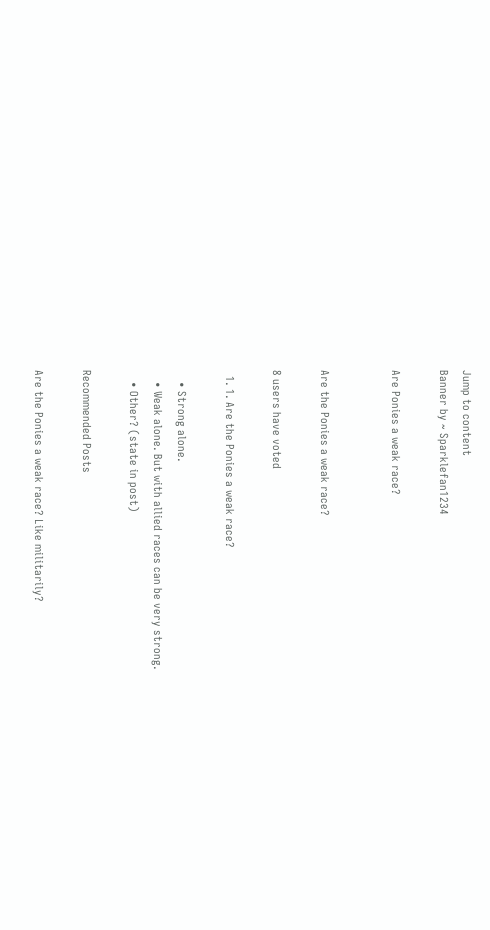Jump to content
Banner by ~ Sparklefan1234

Are Ponies a weak race?


Are the Ponies a weak race?

8 users have voted

  1. 1. Are the Ponies a weak race?

    • Strong alone.
    • Weak alone. But with allied races can be very strong.
    • Other? (state in post)

Recommended Posts

Are the Ponies a weak race? Like militarily?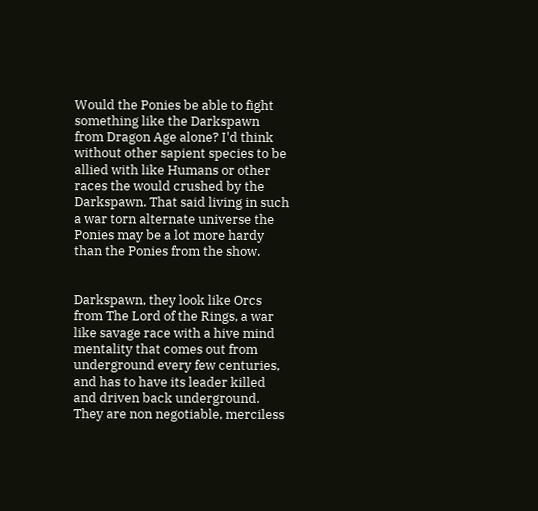Would the Ponies be able to fight something like the Darkspawn from Dragon Age alone? I'd think without other sapient species to be allied with like Humans or other races the would crushed by the Darkspawn. That said living in such a war torn alternate universe the Ponies may be a lot more hardy than the Ponies from the show.


Darkspawn, they look like Orcs from The Lord of the Rings, a war like savage race with a hive mind mentality that comes out from underground every few centuries, and has to have its leader killed and driven back underground. They are non negotiable, merciless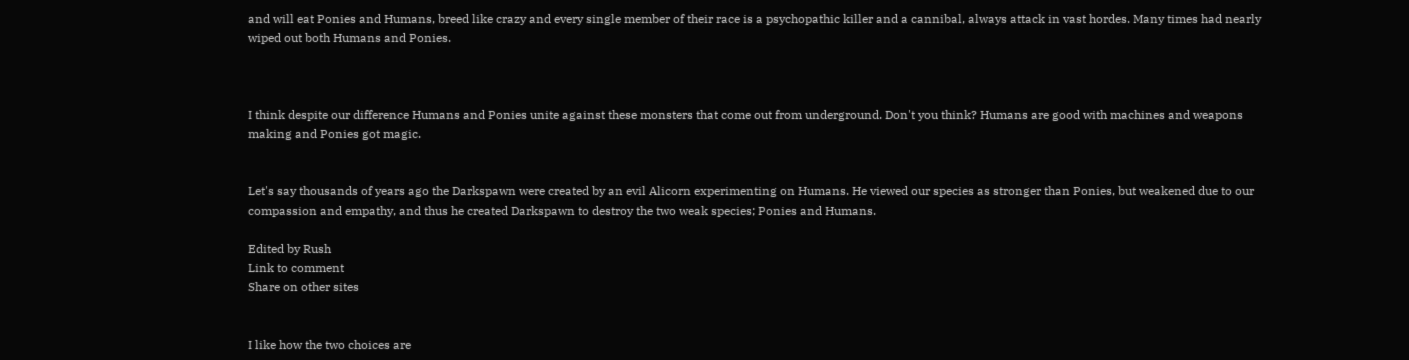and will eat Ponies and Humans, breed like crazy and every single member of their race is a psychopathic killer and a cannibal, always attack in vast hordes. Many times had nearly wiped out both Humans and Ponies.



I think despite our difference Humans and Ponies unite against these monsters that come out from underground. Don't you think? Humans are good with machines and weapons making and Ponies got magic.


Let's say thousands of years ago the Darkspawn were created by an evil Alicorn experimenting on Humans. He viewed our species as stronger than Ponies, but weakened due to our compassion and empathy, and thus he created Darkspawn to destroy the two weak species; Ponies and Humans.

Edited by Rush
Link to comment
Share on other sites


I like how the two choices are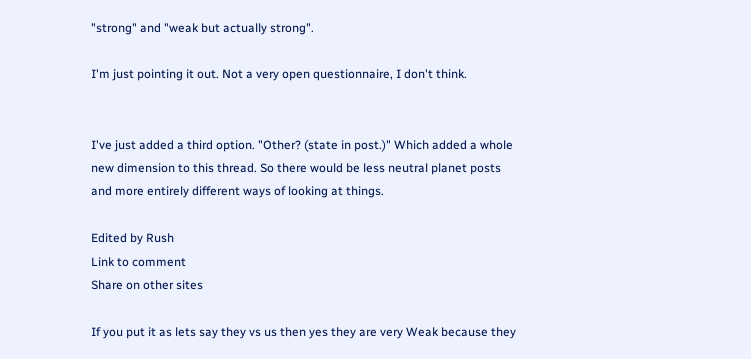"strong" and "weak but actually strong".

I'm just pointing it out. Not a very open questionnaire, I don't think.


I've just added a third option. "Other? (state in post.)" Which added a whole new dimension to this thread. So there would be less neutral planet posts and more entirely different ways of looking at things.

Edited by Rush
Link to comment
Share on other sites

If you put it as lets say they vs us then yes they are very Weak because they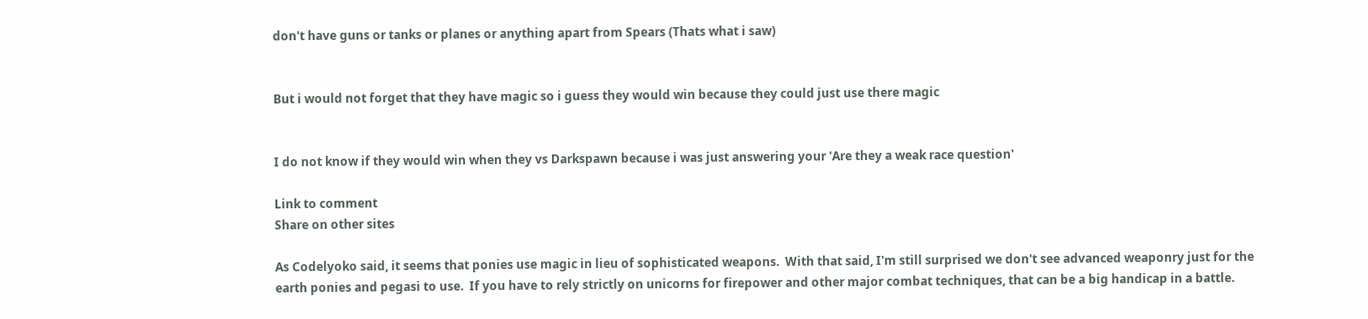don't have guns or tanks or planes or anything apart from Spears (Thats what i saw)


But i would not forget that they have magic so i guess they would win because they could just use there magic


I do not know if they would win when they vs Darkspawn because i was just answering your 'Are they a weak race question'

Link to comment
Share on other sites

As Codelyoko said, it seems that ponies use magic in lieu of sophisticated weapons.  With that said, I'm still surprised we don't see advanced weaponry just for the earth ponies and pegasi to use.  If you have to rely strictly on unicorns for firepower and other major combat techniques, that can be a big handicap in a battle.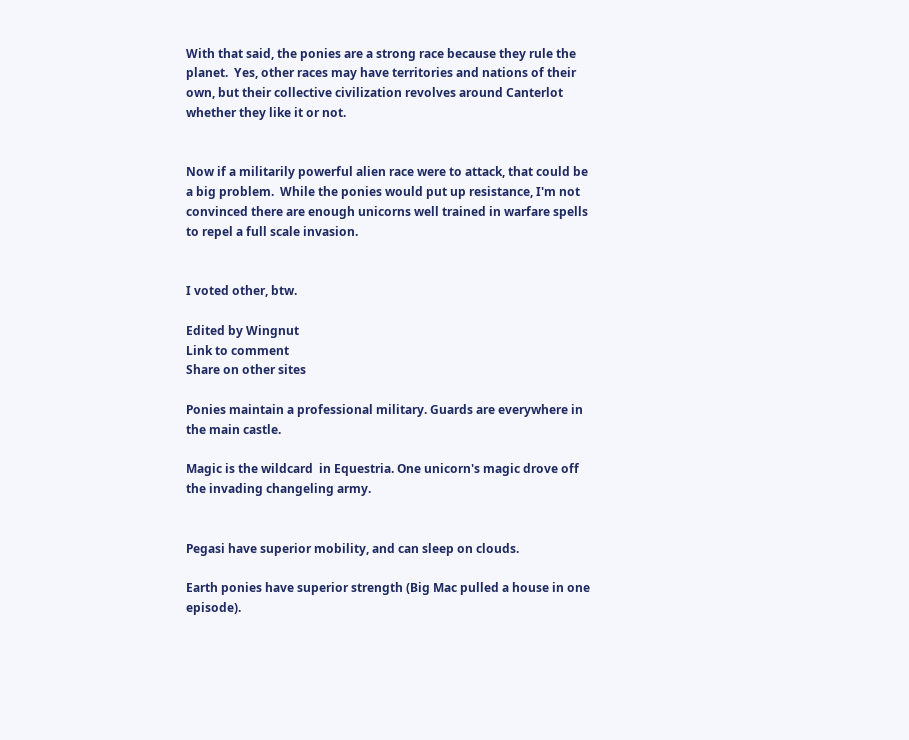With that said, the ponies are a strong race because they rule the planet.  Yes, other races may have territories and nations of their own, but their collective civilization revolves around Canterlot whether they like it or not.


Now if a militarily powerful alien race were to attack, that could be a big problem.  While the ponies would put up resistance, I'm not convinced there are enough unicorns well trained in warfare spells to repel a full scale invasion.


I voted other, btw.

Edited by Wingnut
Link to comment
Share on other sites

Ponies maintain a professional military. Guards are everywhere in the main castle.

Magic is the wildcard  in Equestria. One unicorn's magic drove off the invading changeling army.


Pegasi have superior mobility, and can sleep on clouds.

Earth ponies have superior strength (Big Mac pulled a house in one episode).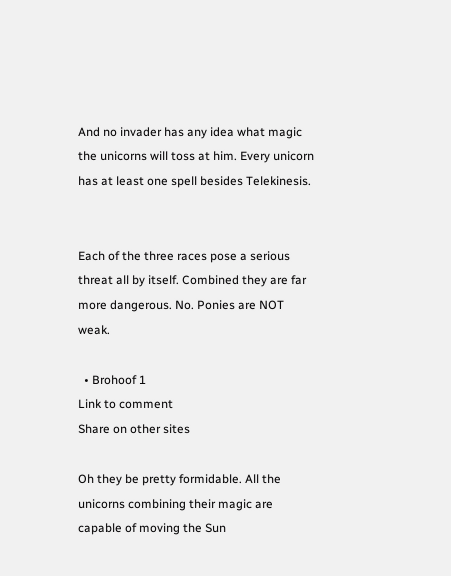And no invader has any idea what magic the unicorns will toss at him. Every unicorn has at least one spell besides Telekinesis.


Each of the three races pose a serious threat all by itself. Combined they are far more dangerous. No. Ponies are NOT weak.

  • Brohoof 1
Link to comment
Share on other sites

Oh they be pretty formidable. All the unicorns combining their magic are capable of moving the Sun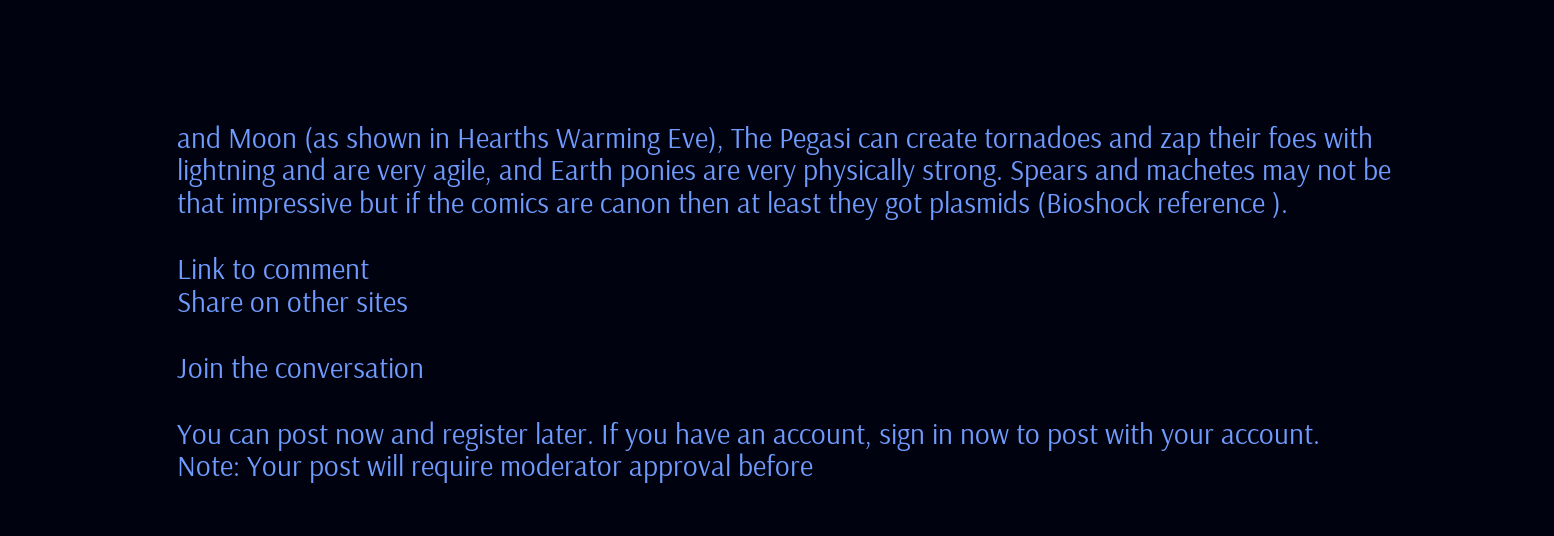and Moon (as shown in Hearths Warming Eve), The Pegasi can create tornadoes and zap their foes with lightning and are very agile, and Earth ponies are very physically strong. Spears and machetes may not be that impressive but if the comics are canon then at least they got plasmids (Bioshock reference ).

Link to comment
Share on other sites

Join the conversation

You can post now and register later. If you have an account, sign in now to post with your account.
Note: Your post will require moderator approval before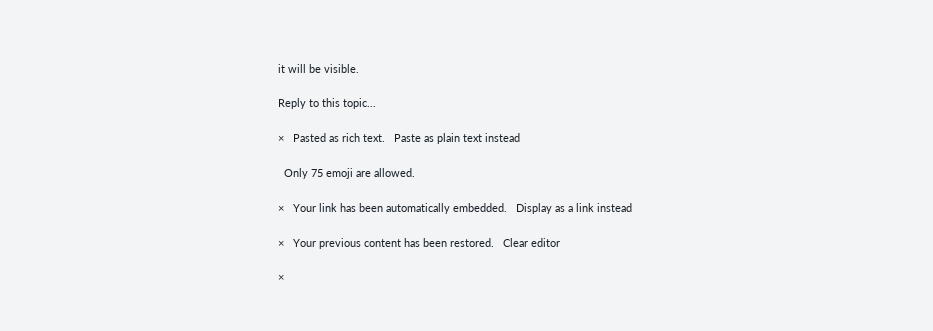it will be visible.

Reply to this topic...

×   Pasted as rich text.   Paste as plain text instead

  Only 75 emoji are allowed.

×   Your link has been automatically embedded.   Display as a link instead

×   Your previous content has been restored.   Clear editor

×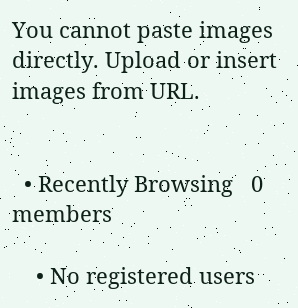You cannot paste images directly. Upload or insert images from URL.


  • Recently Browsing   0 members

    • No registered users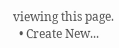viewing this page.
  • Create New...